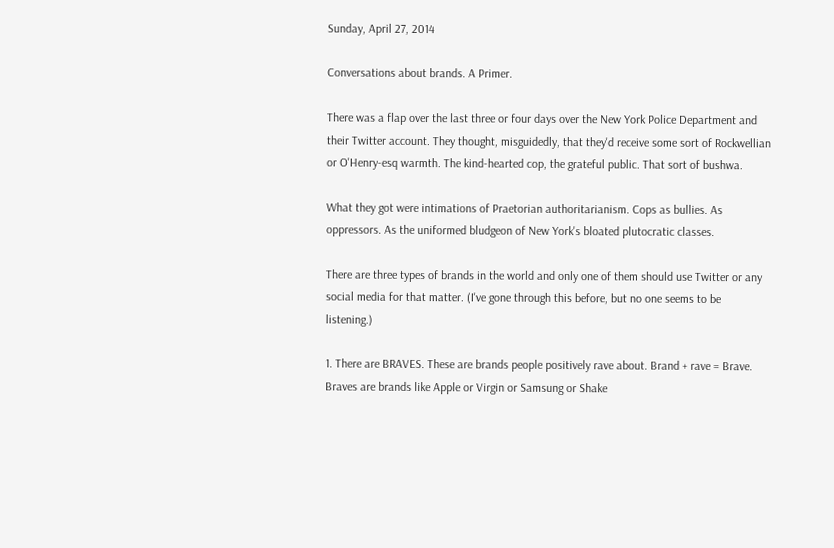Sunday, April 27, 2014

Conversations about brands. A Primer.

There was a flap over the last three or four days over the New York Police Department and their Twitter account. They thought, misguidedly, that they'd receive some sort of Rockwellian or O'Henry-esq warmth. The kind-hearted cop, the grateful public. That sort of bushwa.

What they got were intimations of Praetorian authoritarianism. Cops as bullies. As oppressors. As the uniformed bludgeon of New York's bloated plutocratic classes.

There are three types of brands in the world and only one of them should use Twitter or any social media for that matter. (I've gone through this before, but no one seems to be listening.)

1. There are BRAVES. These are brands people positively rave about. Brand + rave = Brave. Braves are brands like Apple or Virgin or Samsung or Shake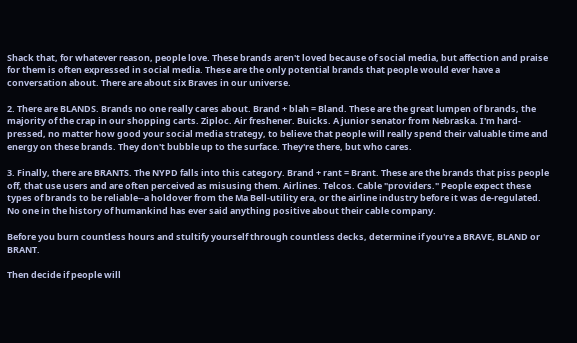Shack that, for whatever reason, people love. These brands aren't loved because of social media, but affection and praise for them is often expressed in social media. These are the only potential brands that people would ever have a conversation about. There are about six Braves in our universe.

2. There are BLANDS. Brands no one really cares about. Brand + blah = Bland. These are the great lumpen of brands, the majority of the crap in our shopping carts. Ziploc. Air freshener. Buicks. A junior senator from Nebraska. I'm hard-pressed, no matter how good your social media strategy, to believe that people will really spend their valuable time and energy on these brands. They don't bubble up to the surface. They're there, but who cares.

3. Finally, there are BRANTS. The NYPD falls into this category. Brand + rant = Brant. These are the brands that piss people off, that use users and are often perceived as misusing them. Airlines. Telcos. Cable "providers." People expect these types of brands to be reliable--a holdover from the Ma Bell-utility era, or the airline industry before it was de-regulated. No one in the history of humankind has ever said anything positive about their cable company.

Before you burn countless hours and stultify yourself through countless decks, determine if you're a BRAVE, BLAND or BRANT.

Then decide if people will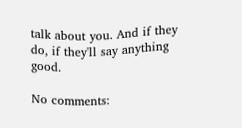talk about you. And if they do, if they'll say anything good.

No comments: